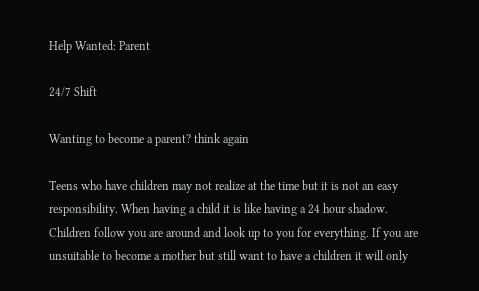Help Wanted: Parent

24/7 Shift

Wanting to become a parent? think again

Teens who have children may not realize at the time but it is not an easy responsibility. When having a child it is like having a 24 hour shadow. Children follow you are around and look up to you for everything. If you are unsuitable to become a mother but still want to have a children it will only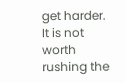get harder. It is not worth rushing the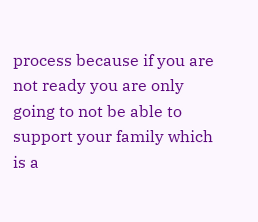process because if you are not ready you are only going to not be able to support your family which is a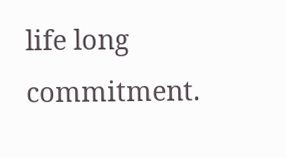life long commitment.